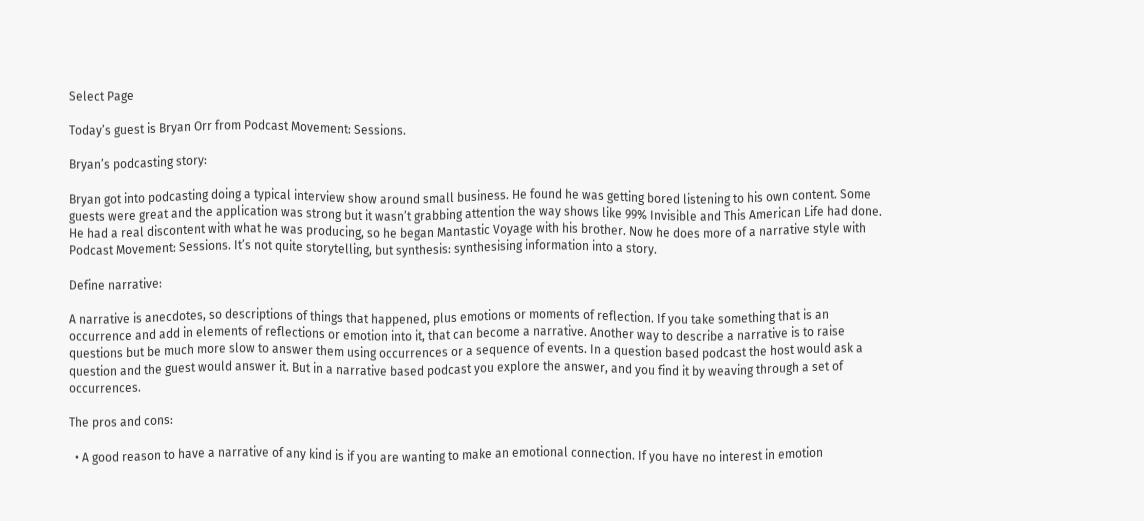Select Page

Today’s guest is Bryan Orr from Podcast Movement: Sessions.

Bryan’s podcasting story:

Bryan got into podcasting doing a typical interview show around small business. He found he was getting bored listening to his own content. Some guests were great and the application was strong but it wasn’t grabbing attention the way shows like 99% Invisible and This American Life had done. He had a real discontent with what he was producing, so he began Mantastic Voyage with his brother. Now he does more of a narrative style with Podcast Movement: Sessions. It’s not quite storytelling, but synthesis: synthesising information into a story.

Define narrative:

A narrative is anecdotes, so descriptions of things that happened, plus emotions or moments of reflection. If you take something that is an occurrence and add in elements of reflections or emotion into it, that can become a narrative. Another way to describe a narrative is to raise questions but be much more slow to answer them using occurrences or a sequence of events. In a question based podcast the host would ask a question and the guest would answer it. But in a narrative based podcast you explore the answer, and you find it by weaving through a set of occurrences.

The pros and cons:

  • A good reason to have a narrative of any kind is if you are wanting to make an emotional connection. If you have no interest in emotion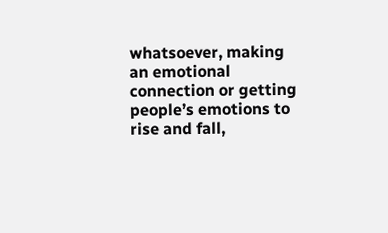whatsoever, making an emotional connection or getting people’s emotions to rise and fall,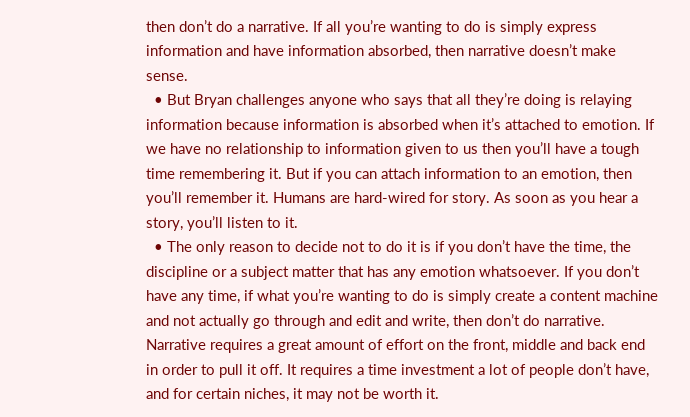then don’t do a narrative. If all you’re wanting to do is simply express information and have information absorbed, then narrative doesn’t make sense.
  • But Bryan challenges anyone who says that all they’re doing is relaying information because information is absorbed when it’s attached to emotion. If we have no relationship to information given to us then you’ll have a tough time remembering it. But if you can attach information to an emotion, then you’ll remember it. Humans are hard-wired for story. As soon as you hear a story, you’ll listen to it.
  • The only reason to decide not to do it is if you don’t have the time, the discipline or a subject matter that has any emotion whatsoever. If you don’t have any time, if what you’re wanting to do is simply create a content machine and not actually go through and edit and write, then don’t do narrative. Narrative requires a great amount of effort on the front, middle and back end in order to pull it off. It requires a time investment a lot of people don’t have, and for certain niches, it may not be worth it.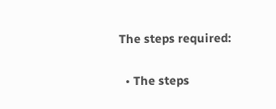The steps required:

  • The steps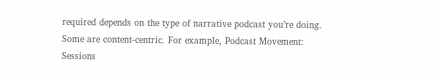required depends on the type of narrative podcast you’re doing. Some are content-centric. For example, Podcast Movement: Sessions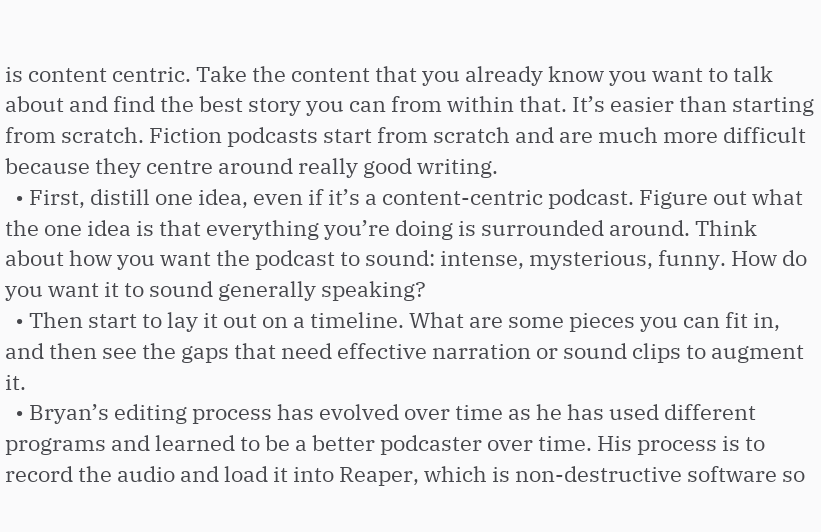is content centric. Take the content that you already know you want to talk about and find the best story you can from within that. It’s easier than starting from scratch. Fiction podcasts start from scratch and are much more difficult because they centre around really good writing.
  • First, distill one idea, even if it’s a content-centric podcast. Figure out what the one idea is that everything you’re doing is surrounded around. Think about how you want the podcast to sound: intense, mysterious, funny. How do you want it to sound generally speaking?
  • Then start to lay it out on a timeline. What are some pieces you can fit in, and then see the gaps that need effective narration or sound clips to augment it.
  • Bryan’s editing process has evolved over time as he has used different programs and learned to be a better podcaster over time. His process is to record the audio and load it into Reaper, which is non-destructive software so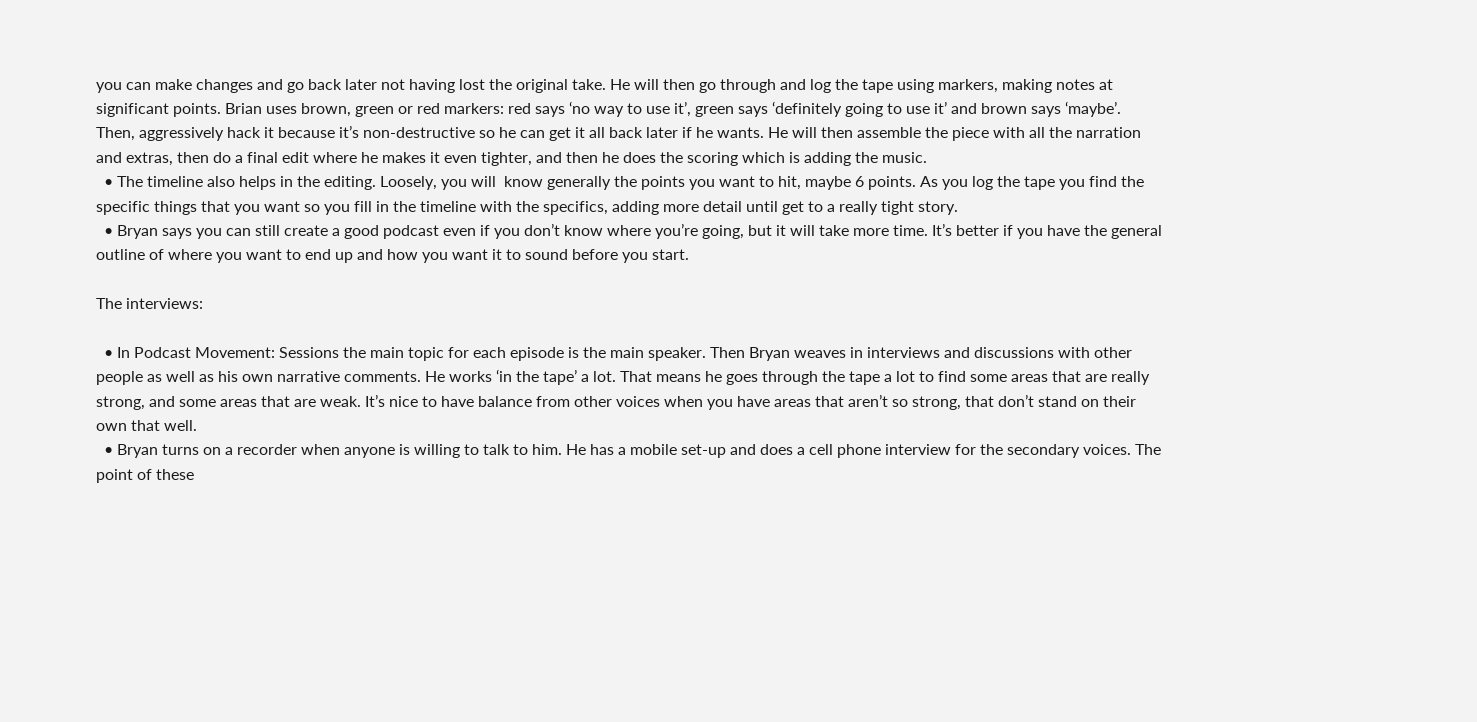you can make changes and go back later not having lost the original take. He will then go through and log the tape using markers, making notes at significant points. Brian uses brown, green or red markers: red says ‘no way to use it’, green says ‘definitely going to use it’ and brown says ‘maybe’. Then, aggressively hack it because it’s non-destructive so he can get it all back later if he wants. He will then assemble the piece with all the narration and extras, then do a final edit where he makes it even tighter, and then he does the scoring which is adding the music.
  • The timeline also helps in the editing. Loosely, you will  know generally the points you want to hit, maybe 6 points. As you log the tape you find the specific things that you want so you fill in the timeline with the specifics, adding more detail until get to a really tight story.
  • Bryan says you can still create a good podcast even if you don’t know where you’re going, but it will take more time. It’s better if you have the general outline of where you want to end up and how you want it to sound before you start.

The interviews:

  • In Podcast Movement: Sessions the main topic for each episode is the main speaker. Then Bryan weaves in interviews and discussions with other people as well as his own narrative comments. He works ‘in the tape’ a lot. That means he goes through the tape a lot to find some areas that are really strong, and some areas that are weak. It’s nice to have balance from other voices when you have areas that aren’t so strong, that don’t stand on their own that well.
  • Bryan turns on a recorder when anyone is willing to talk to him. He has a mobile set-up and does a cell phone interview for the secondary voices. The point of these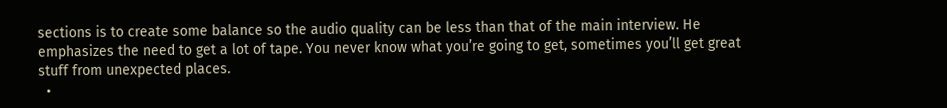sections is to create some balance so the audio quality can be less than that of the main interview. He emphasizes the need to get a lot of tape. You never know what you’re going to get, sometimes you’ll get great stuff from unexpected places.
  •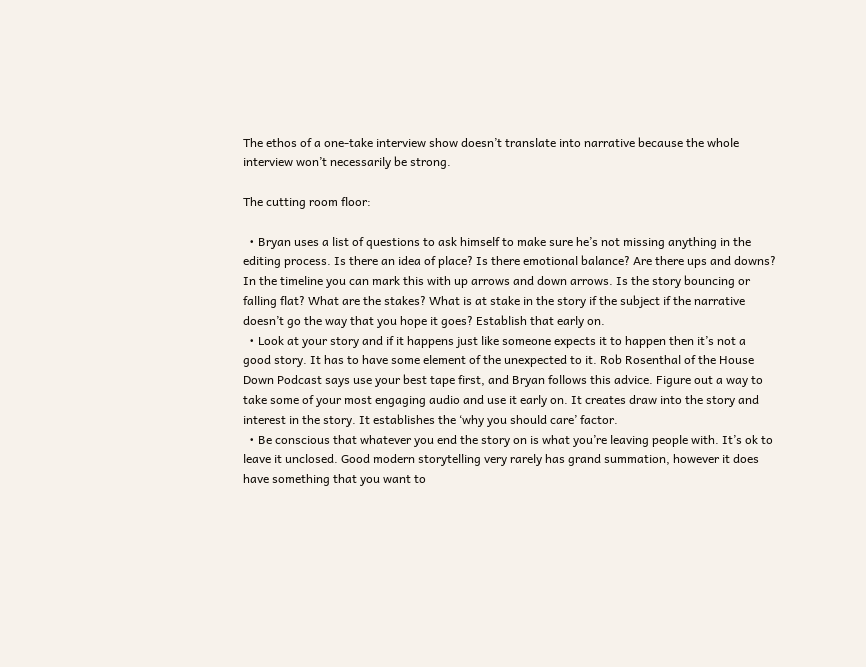The ethos of a one-take interview show doesn’t translate into narrative because the whole interview won’t necessarily be strong.

The cutting room floor:

  • Bryan uses a list of questions to ask himself to make sure he’s not missing anything in the editing process. Is there an idea of place? Is there emotional balance? Are there ups and downs? In the timeline you can mark this with up arrows and down arrows. Is the story bouncing or falling flat? What are the stakes? What is at stake in the story if the subject if the narrative doesn’t go the way that you hope it goes? Establish that early on.
  • Look at your story and if it happens just like someone expects it to happen then it’s not a good story. It has to have some element of the unexpected to it. Rob Rosenthal of the House Down Podcast says use your best tape first, and Bryan follows this advice. Figure out a way to take some of your most engaging audio and use it early on. It creates draw into the story and interest in the story. It establishes the ‘why you should care’ factor.
  • Be conscious that whatever you end the story on is what you’re leaving people with. It’s ok to leave it unclosed. Good modern storytelling very rarely has grand summation, however it does have something that you want to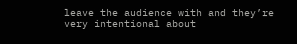leave the audience with and they’re very intentional about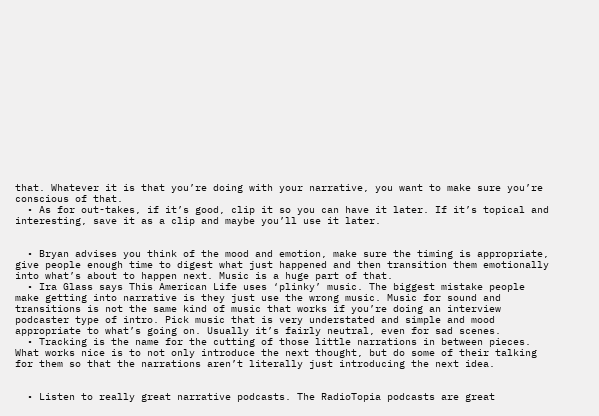that. Whatever it is that you’re doing with your narrative, you want to make sure you’re conscious of that.
  • As for out-takes, if it’s good, clip it so you can have it later. If it’s topical and interesting, save it as a clip and maybe you’ll use it later.


  • Bryan advises you think of the mood and emotion, make sure the timing is appropriate, give people enough time to digest what just happened and then transition them emotionally into what’s about to happen next. Music is a huge part of that.
  • Ira Glass says This American Life uses ‘plinky’ music. The biggest mistake people make getting into narrative is they just use the wrong music. Music for sound and transitions is not the same kind of music that works if you’re doing an interview podcaster type of intro. Pick music that is very understated and simple and mood appropriate to what’s going on. Usually it’s fairly neutral, even for sad scenes.
  • Tracking is the name for the cutting of those little narrations in between pieces. What works nice is to not only introduce the next thought, but do some of their talking for them so that the narrations aren’t literally just introducing the next idea.


  • Listen to really great narrative podcasts. The RadioTopia podcasts are great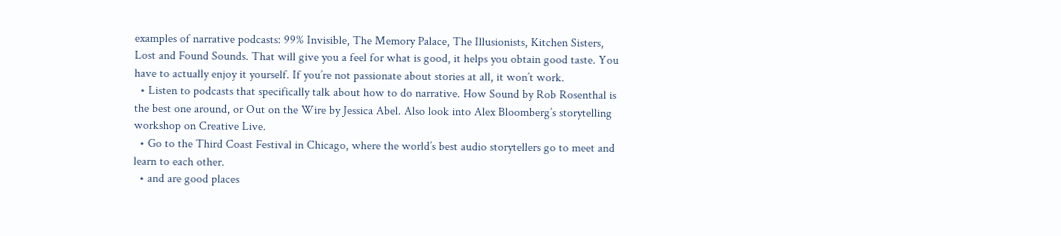examples of narrative podcasts: 99% Invisible, The Memory Palace, The Illusionists, Kitchen Sisters, Lost and Found Sounds. That will give you a feel for what is good, it helps you obtain good taste. You have to actually enjoy it yourself. If you’re not passionate about stories at all, it won’t work.
  • Listen to podcasts that specifically talk about how to do narrative. How Sound by Rob Rosenthal is the best one around, or Out on the Wire by Jessica Abel. Also look into Alex Bloomberg’s storytelling workshop on Creative Live.
  • Go to the Third Coast Festival in Chicago, where the world’s best audio storytellers go to meet and learn to each other.
  • and are good places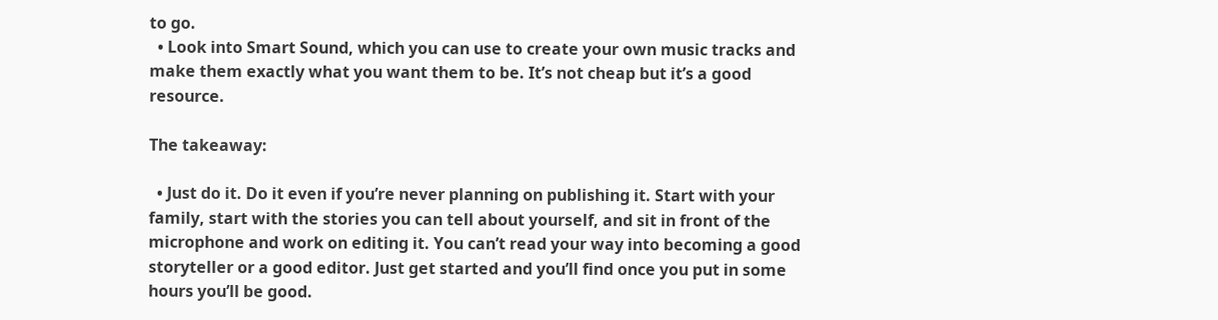to go.
  • Look into Smart Sound, which you can use to create your own music tracks and make them exactly what you want them to be. It’s not cheap but it’s a good resource.

The takeaway:

  • Just do it. Do it even if you’re never planning on publishing it. Start with your family, start with the stories you can tell about yourself, and sit in front of the microphone and work on editing it. You can’t read your way into becoming a good storyteller or a good editor. Just get started and you’ll find once you put in some hours you’ll be good.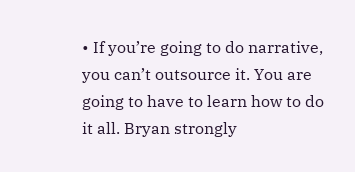• If you’re going to do narrative, you can’t outsource it. You are going to have to learn how to do it all. Bryan strongly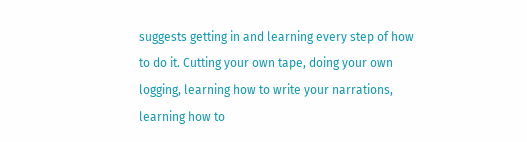suggests getting in and learning every step of how to do it. Cutting your own tape, doing your own logging, learning how to write your narrations, learning how to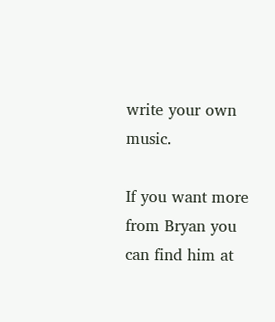write your own music.

If you want more from Bryan you can find him at